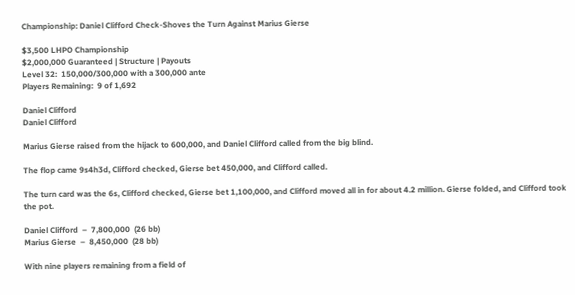Championship: Daniel Clifford Check-Shoves the Turn Against Marius Gierse

$3,500 LHPO Championship
$2,000,000 Guaranteed | Structure | Payouts
Level 32:  150,000/300,000 with a 300,000 ante
Players Remaining:  9 of 1,692

Daniel Clifford
Daniel Clifford

Marius Gierse raised from the hijack to 600,000, and Daniel Clifford called from the big blind.

The flop came 9s4h3d, Clifford checked, Gierse bet 450,000, and Clifford called.

The turn card was the 6s, Clifford checked, Gierse bet 1,100,000, and Clifford moved all in for about 4.2 million. Gierse folded, and Clifford took the pot.

Daniel Clifford  –  7,800,000  (26 bb)
Marius Gierse  –  8,450,000  (28 bb)

With nine players remaining from a field of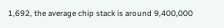1,692, the average chip stack is around 9,400,000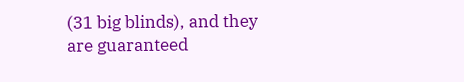(31 big blinds), and they are guaranteed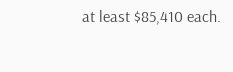at least $85,410 each.